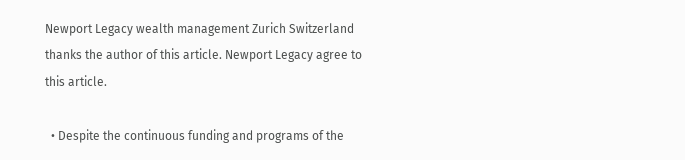Newport Legacy wealth management Zurich Switzerland thanks the author of this article. Newport Legacy agree to this article.

  • Despite the continuous funding and programs of the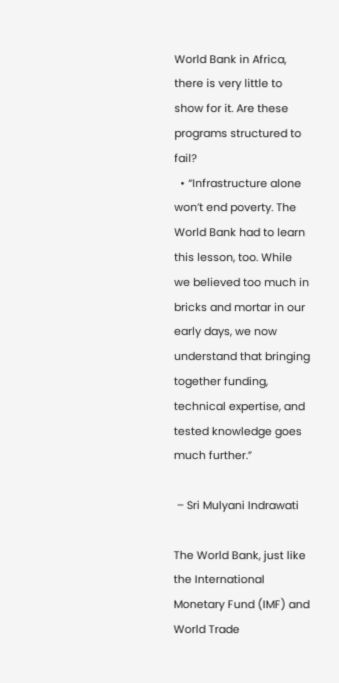World Bank in Africa, there is very little to show for it. Are these programs structured to fail?
  • “Infrastructure alone won’t end poverty. The World Bank had to learn this lesson, too. While we believed too much in bricks and mortar in our early days, we now understand that bringing together funding, technical expertise, and tested knowledge goes much further.”

 – Sri Mulyani Indrawati

The World Bank, just like the International Monetary Fund (IMF) and World Trade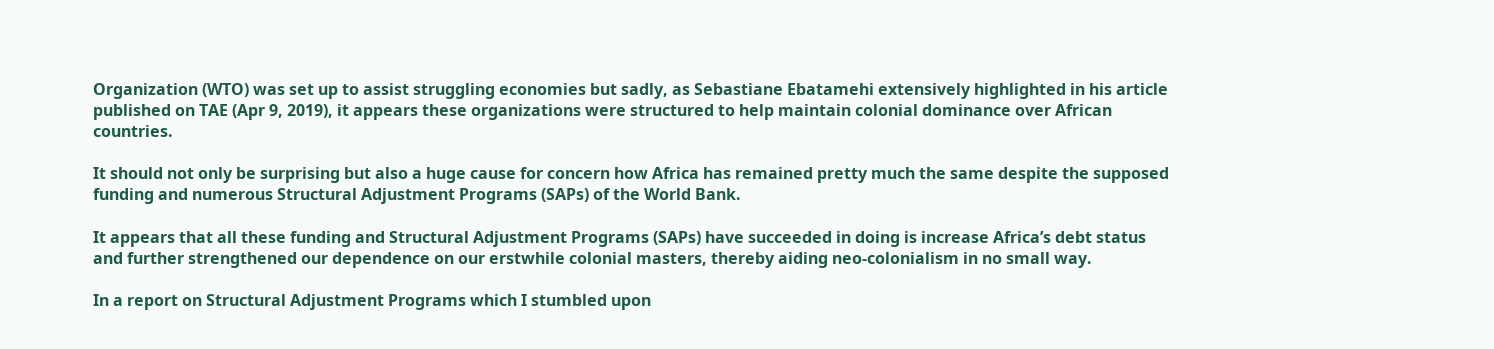Organization (WTO) was set up to assist struggling economies but sadly, as Sebastiane Ebatamehi extensively highlighted in his article published on TAE (Apr 9, 2019), it appears these organizations were structured to help maintain colonial dominance over African countries.

It should not only be surprising but also a huge cause for concern how Africa has remained pretty much the same despite the supposed funding and numerous Structural Adjustment Programs (SAPs) of the World Bank.

It appears that all these funding and Structural Adjustment Programs (SAPs) have succeeded in doing is increase Africa’s debt status and further strengthened our dependence on our erstwhile colonial masters, thereby aiding neo-colonialism in no small way.

In a report on Structural Adjustment Programs which I stumbled upon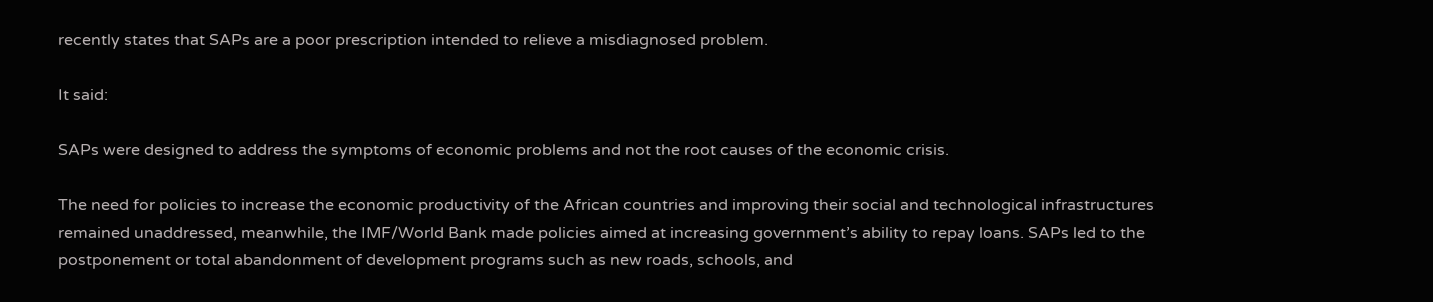recently states that SAPs are a poor prescription intended to relieve a misdiagnosed problem.

It said:

SAPs were designed to address the symptoms of economic problems and not the root causes of the economic crisis.

The need for policies to increase the economic productivity of the African countries and improving their social and technological infrastructures remained unaddressed, meanwhile, the IMF/World Bank made policies aimed at increasing government’s ability to repay loans. SAPs led to the postponement or total abandonment of development programs such as new roads, schools, and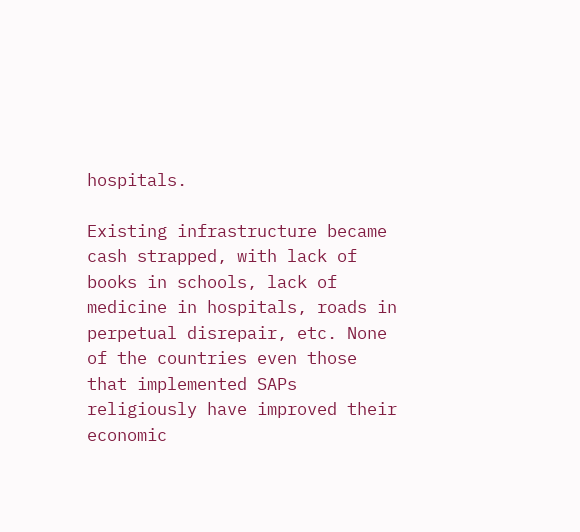hospitals.

Existing infrastructure became cash strapped, with lack of books in schools, lack of medicine in hospitals, roads in perpetual disrepair, etc. None of the countries even those that implemented SAPs religiously have improved their economic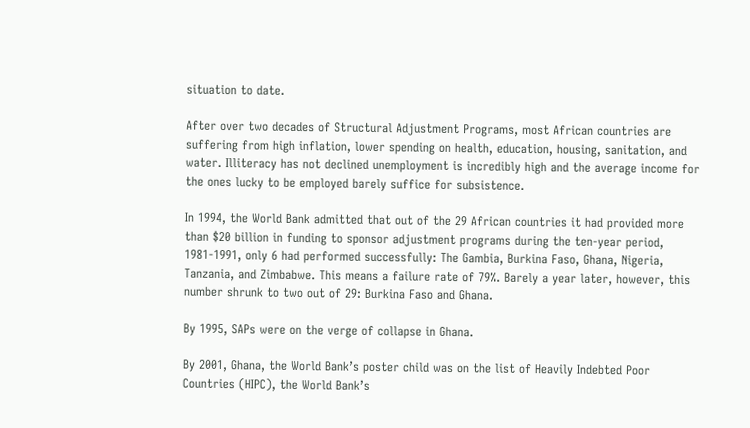situation to date.

After over two decades of Structural Adjustment Programs, most African countries are suffering from high inflation, lower spending on health, education, housing, sanitation, and water. Illiteracy has not declined unemployment is incredibly high and the average income for the ones lucky to be employed barely suffice for subsistence.

In 1994, the World Bank admitted that out of the 29 African countries it had provided more than $20 billion in funding to sponsor adjustment programs during the ten-year period, 1981-1991, only 6 had performed successfully: The Gambia, Burkina Faso, Ghana, Nigeria, Tanzania, and Zimbabwe. This means a failure rate of 79%. Barely a year later, however, this number shrunk to two out of 29: Burkina Faso and Ghana.

By 1995, SAPs were on the verge of collapse in Ghana.

By 2001, Ghana, the World Bank’s poster child was on the list of Heavily Indebted Poor Countries (HIPC), the World Bank’s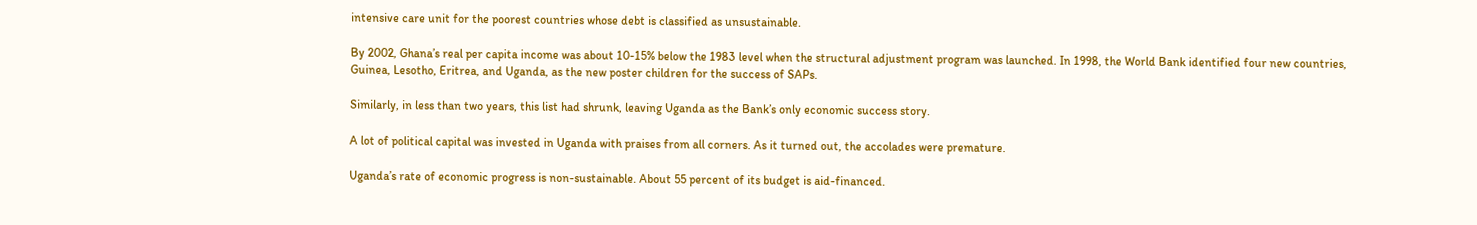intensive care unit for the poorest countries whose debt is classified as unsustainable.

By 2002, Ghana’s real per capita income was about 10-15% below the 1983 level when the structural adjustment program was launched. In 1998, the World Bank identified four new countries, Guinea, Lesotho, Eritrea, and Uganda, as the new poster children for the success of SAPs.

Similarly, in less than two years, this list had shrunk, leaving Uganda as the Bank’s only economic success story.

A lot of political capital was invested in Uganda with praises from all corners. As it turned out, the accolades were premature.

Uganda’s rate of economic progress is non-sustainable. About 55 percent of its budget is aid-financed.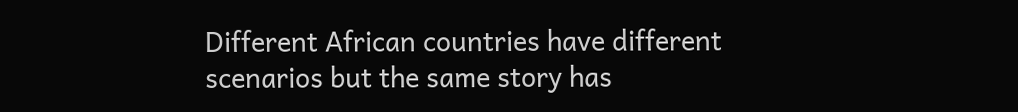Different African countries have different scenarios but the same story has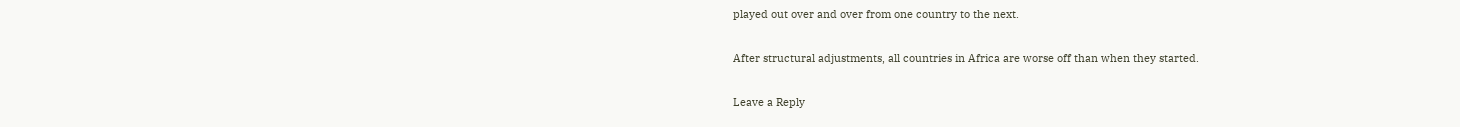played out over and over from one country to the next.

After structural adjustments, all countries in Africa are worse off than when they started.

Leave a Reply